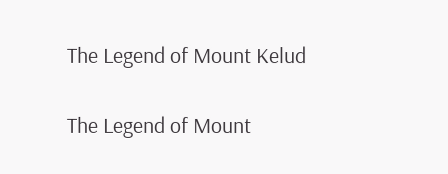The Legend of Mount Kelud

The Legend of Mount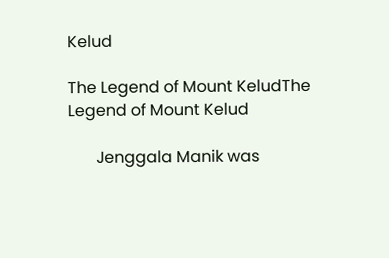Kelud

The Legend of Mount KeludThe Legend of Mount Kelud

       Jenggala Manik was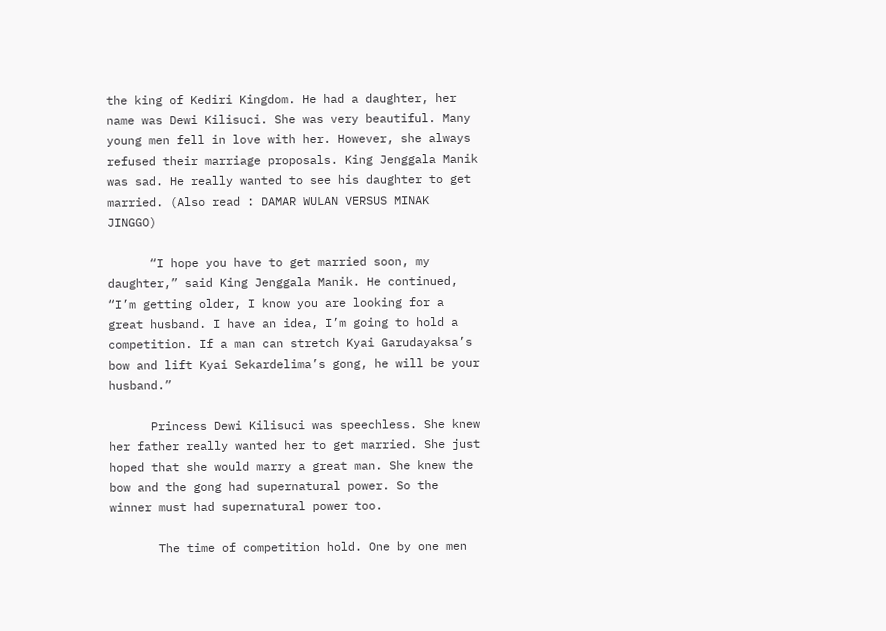the king of Kediri Kingdom. He had a daughter, her name was Dewi Kilisuci. She was very beautiful. Many young men fell in love with her. However, she always refused their marriage proposals. King Jenggala Manik was sad. He really wanted to see his daughter to get married. (Also read : DAMAR WULAN VERSUS MINAK JINGGO)

      “I hope you have to get married soon, my daughter,” said King Jenggala Manik. He continued, “I’m getting older, I know you are looking for a great husband. I have an idea, I’m going to hold a competition. If a man can stretch Kyai Garudayaksa’s bow and lift Kyai Sekardelima’s gong, he will be your husband.”

      Princess Dewi Kilisuci was speechless. She knew her father really wanted her to get married. She just hoped that she would marry a great man. She knew the bow and the gong had supernatural power. So the winner must had supernatural power too.

       The time of competition hold. One by one men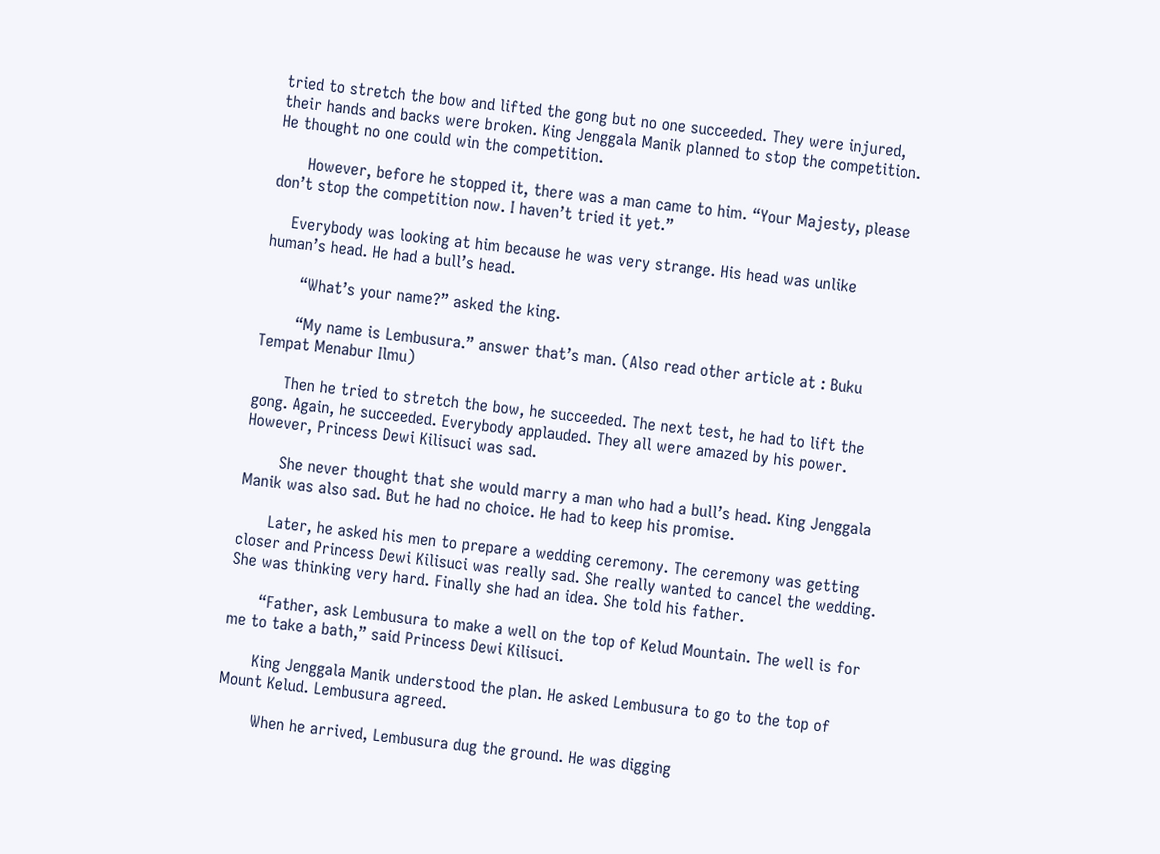tried to stretch the bow and lifted the gong but no one succeeded. They were injured, their hands and backs were broken. King Jenggala Manik planned to stop the competition. He thought no one could win the competition.

      However, before he stopped it, there was a man came to him. “Your Majesty, please don’t stop the competition now. I haven’t tried it yet.”

    Everybody was looking at him because he was very strange. His head was unlike human’s head. He had a bull’s head.

       “What’s your name?” asked the king.

       “My name is Lembusura.” answer that’s man. (Also read other article at : Buku Tempat Menabur Ilmu)

      Then he tried to stretch the bow, he succeeded. The next test, he had to lift the gong. Again, he succeeded. Everybody applauded. They all were amazed by his power. However, Princess Dewi Kilisuci was sad.

       She never thought that she would marry a man who had a bull’s head. King Jenggala Manik was also sad. But he had no choice. He had to keep his promise.

      Later, he asked his men to prepare a wedding ceremony. The ceremony was getting closer and Princess Dewi Kilisuci was really sad. She really wanted to cancel the wedding. She was thinking very hard. Finally she had an idea. She told his father.

      “Father, ask Lembusura to make a well on the top of Kelud Mountain. The well is for me to take a bath,” said Princess Dewi Kilisuci.

      King Jenggala Manik understood the plan. He asked Lembusura to go to the top of Mount Kelud. Lembusura agreed.

       When he arrived, Lembusura dug the ground. He was digging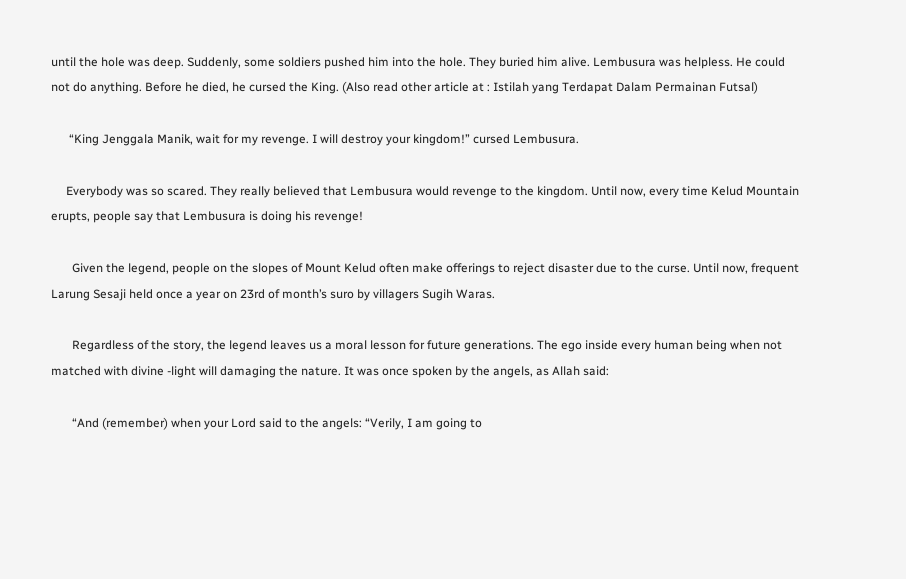until the hole was deep. Suddenly, some soldiers pushed him into the hole. They buried him alive. Lembusura was helpless. He could not do anything. Before he died, he cursed the King. (Also read other article at : Istilah yang Terdapat Dalam Permainan Futsal)

      “King Jenggala Manik, wait for my revenge. I will destroy your kingdom!” cursed Lembusura.

     Everybody was so scared. They really believed that Lembusura would revenge to the kingdom. Until now, every time Kelud Mountain erupts, people say that Lembusura is doing his revenge!

       Given the legend, people on the slopes of Mount Kelud often make offerings to reject disaster due to the curse. Until now, frequent Larung Sesaji held once a year on 23rd of month’s suro by villagers Sugih Waras.

       Regardless of the story, the legend leaves us a moral lesson for future generations. The ego inside every human being when not matched with divine -light will damaging the nature. It was once spoken by the angels, as Allah said:

       “And (remember) when your Lord said to the angels: “Verily, I am going to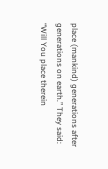place (mankind) generations after generations on earth.” They said: “Will You place therein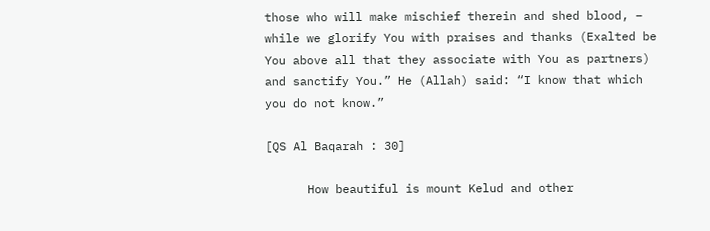those who will make mischief therein and shed blood, – while we glorify You with praises and thanks (Exalted be You above all that they associate with You as partners) and sanctify You.” He (Allah) said: “I know that which you do not know.”

[QS Al Baqarah : 30]

      How beautiful is mount Kelud and other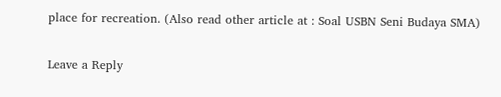place for recreation. (Also read other article at : Soal USBN Seni Budaya SMA)

Leave a Reply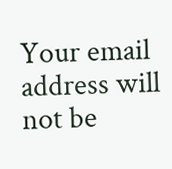Your email address will not be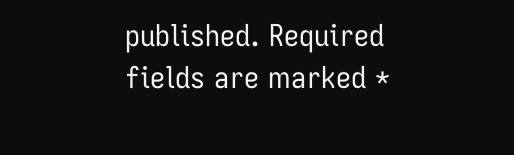published. Required fields are marked *